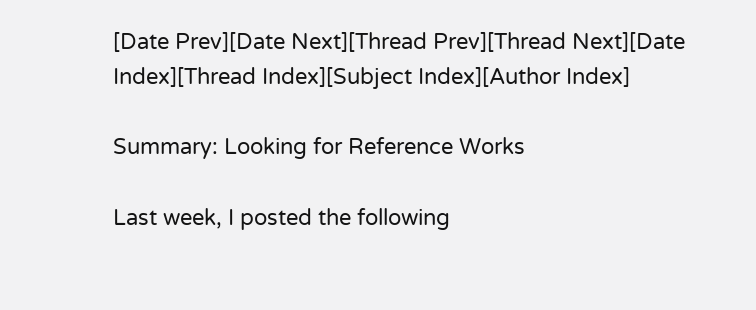[Date Prev][Date Next][Thread Prev][Thread Next][Date Index][Thread Index][Subject Index][Author Index]

Summary: Looking for Reference Works

Last week, I posted the following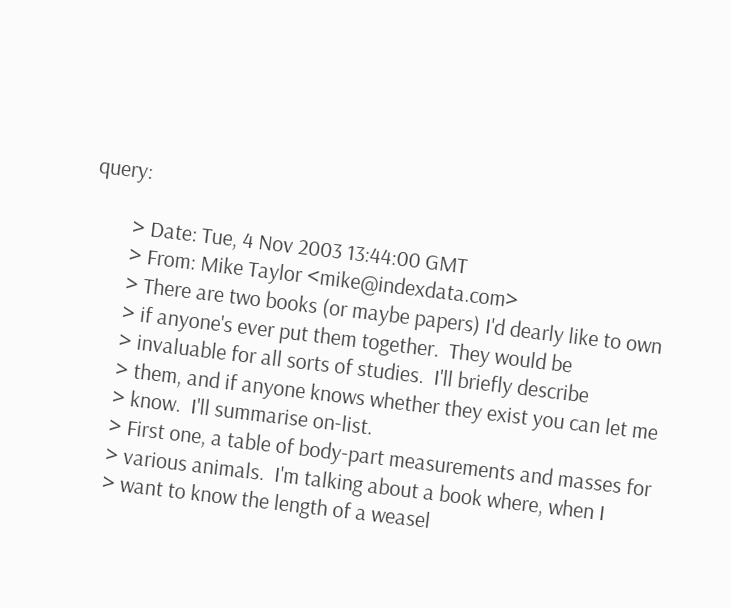query:

        > Date: Tue, 4 Nov 2003 13:44:00 GMT
        > From: Mike Taylor <mike@indexdata.com>
        > There are two books (or maybe papers) I'd dearly like to own
        > if anyone's ever put them together.  They would be
        > invaluable for all sorts of studies.  I'll briefly describe
        > them, and if anyone knows whether they exist you can let me
        > know.  I'll summarise on-list.
        > First one, a table of body-part measurements and masses for
        > various animals.  I'm talking about a book where, when I
        > want to know the length of a weasel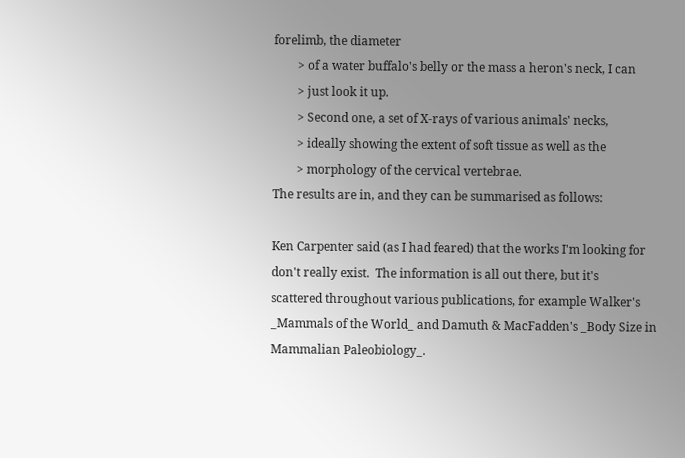forelimb, the diameter
        > of a water buffalo's belly or the mass a heron's neck, I can
        > just look it up.
        > Second one, a set of X-rays of various animals' necks,
        > ideally showing the extent of soft tissue as well as the
        > morphology of the cervical vertebrae.
The results are in, and they can be summarised as follows:

Ken Carpenter said (as I had feared) that the works I'm looking for
don't really exist.  The information is all out there, but it's
scattered throughout various publications, for example Walker's
_Mammals of the World_ and Damuth & MacFadden's _Body Size in
Mammalian Paleobiology_.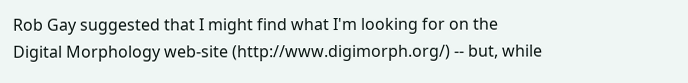Rob Gay suggested that I might find what I'm looking for on the
Digital Morphology web-site (http://www.digimorph.org/) -- but, while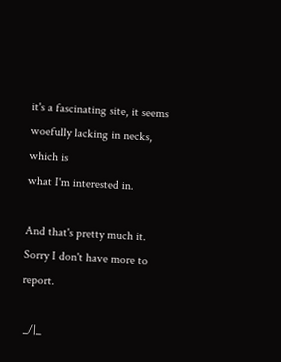it's a fascinating site, it seems woefully lacking in necks, which is
what I'm interested in.

And that's pretty much it.  Sorry I don't have more to report.

 _/|_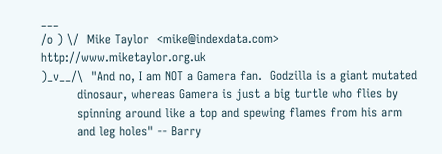___
/o ) \/  Mike Taylor  <mike@indexdata.com>  http://www.miketaylor.org.uk
)_v__/\  "And no, I am NOT a Gamera fan.  Godzilla is a giant mutated
         dinosaur, whereas Gamera is just a big turtle who flies by
         spinning around like a top and spewing flames from his arm
         and leg holes" -- Barry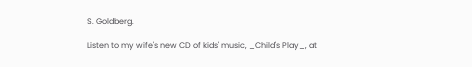S. Goldberg.

Listen to my wife's new CD of kids' music, _Child's Play_, at